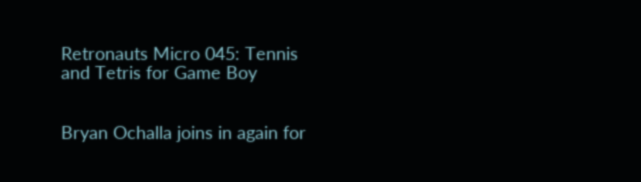Retronauts Micro 045: Tennis and Tetris for Game Boy


Bryan Ochalla joins in again for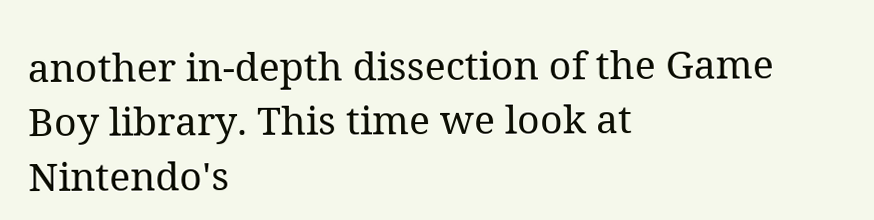another in-depth dissection of the Game Boy library. This time we look at Nintendo's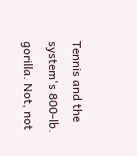Tennis and the system's 800-lb. gorilla. Not, not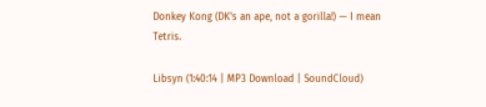Donkey Kong (DK's an ape, not a gorilla!) — I mean Tetris.

Libsyn (1:40:14 | MP3 Download | SoundCloud)